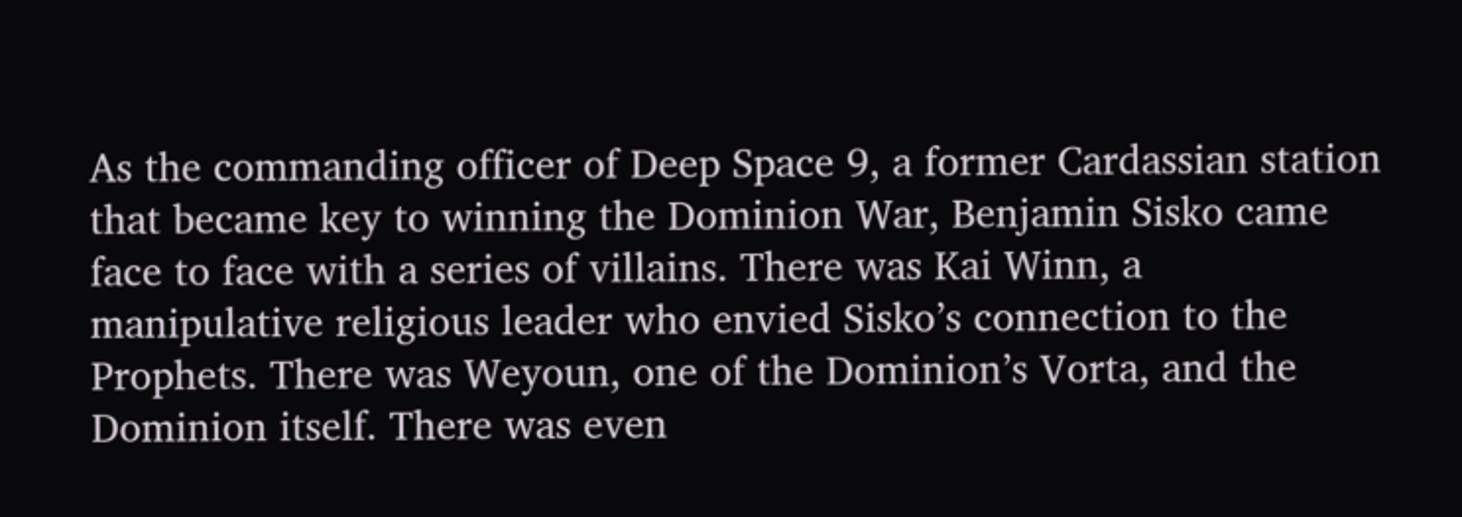As the commanding officer of Deep Space 9, a former Cardassian station that became key to winning the Dominion War, Benjamin Sisko came face to face with a series of villains. There was Kai Winn, a manipulative religious leader who envied Sisko’s connection to the Prophets. There was Weyoun, one of the Dominion’s Vorta, and the Dominion itself. There was even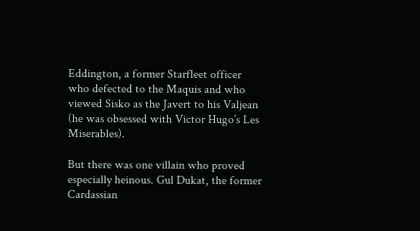Eddington, a former Starfleet officer who defected to the Maquis and who viewed Sisko as the Javert to his Valjean (he was obsessed with Victor Hugo’s Les Miserables).

But there was one villain who proved especially heinous. Gul Dukat, the former Cardassian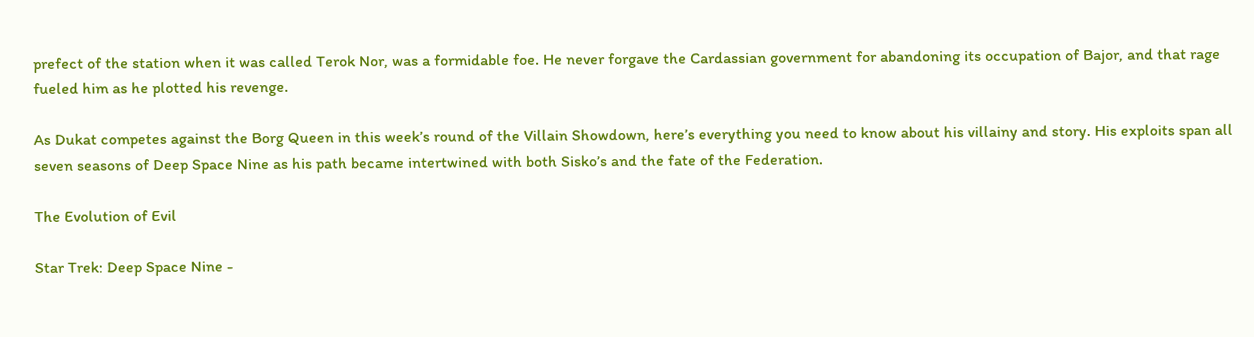prefect of the station when it was called Terok Nor, was a formidable foe. He never forgave the Cardassian government for abandoning its occupation of Bajor, and that rage fueled him as he plotted his revenge.

As Dukat competes against the Borg Queen in this week’s round of the Villain Showdown, here’s everything you need to know about his villainy and story. His exploits span all seven seasons of Deep Space Nine as his path became intertwined with both Sisko’s and the fate of the Federation.

The Evolution of Evil

Star Trek: Deep Space Nine -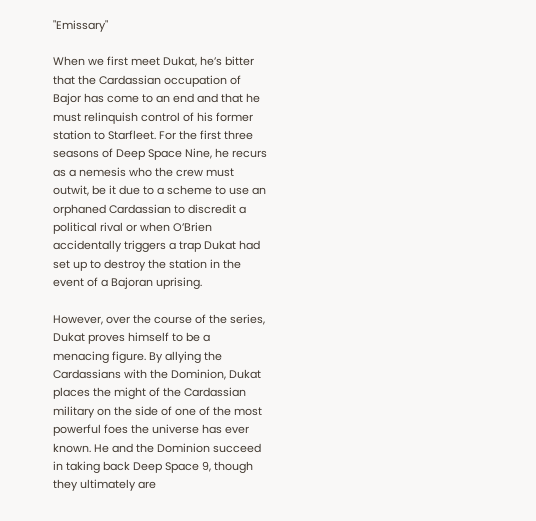"Emissary"

When we first meet Dukat, he’s bitter that the Cardassian occupation of Bajor has come to an end and that he must relinquish control of his former station to Starfleet. For the first three seasons of Deep Space Nine, he recurs as a nemesis who the crew must outwit, be it due to a scheme to use an orphaned Cardassian to discredit a political rival or when O’Brien accidentally triggers a trap Dukat had set up to destroy the station in the event of a Bajoran uprising.

However, over the course of the series, Dukat proves himself to be a menacing figure. By allying the Cardassians with the Dominion, Dukat places the might of the Cardassian military on the side of one of the most powerful foes the universe has ever known. He and the Dominion succeed in taking back Deep Space 9, though they ultimately are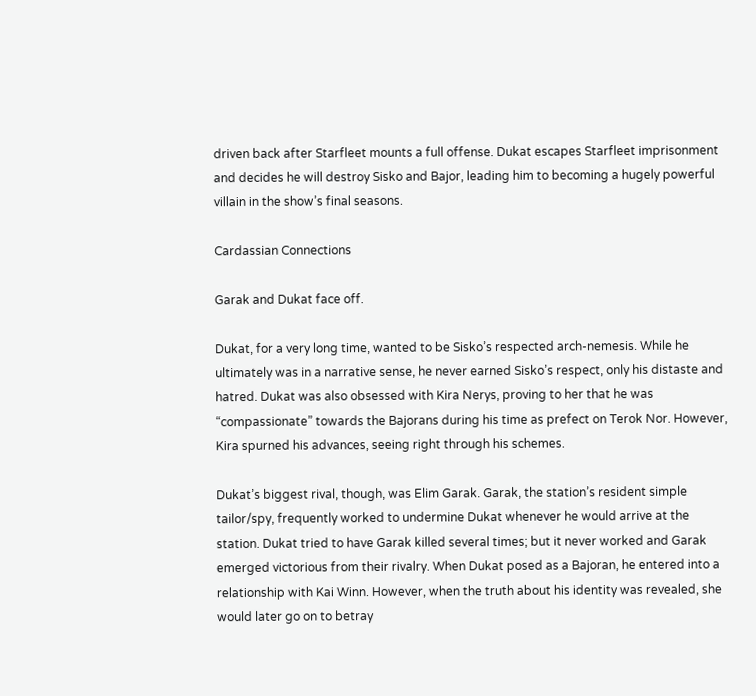driven back after Starfleet mounts a full offense. Dukat escapes Starfleet imprisonment and decides he will destroy Sisko and Bajor, leading him to becoming a hugely powerful villain in the show’s final seasons.

Cardassian Connections

Garak and Dukat face off.

Dukat, for a very long time, wanted to be Sisko’s respected arch-nemesis. While he ultimately was in a narrative sense, he never earned Sisko’s respect, only his distaste and hatred. Dukat was also obsessed with Kira Nerys, proving to her that he was “compassionate” towards the Bajorans during his time as prefect on Terok Nor. However, Kira spurned his advances, seeing right through his schemes.

Dukat’s biggest rival, though, was Elim Garak. Garak, the station’s resident simple tailor/spy, frequently worked to undermine Dukat whenever he would arrive at the station. Dukat tried to have Garak killed several times; but it never worked and Garak emerged victorious from their rivalry. When Dukat posed as a Bajoran, he entered into a relationship with Kai Winn. However, when the truth about his identity was revealed, she would later go on to betray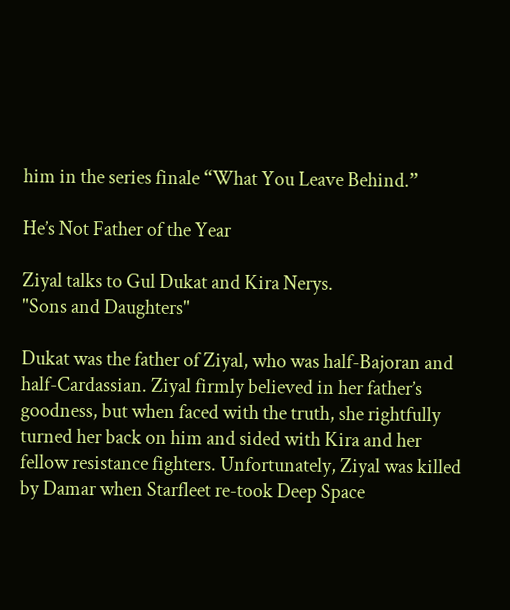him in the series finale “What You Leave Behind.”

He’s Not Father of the Year

Ziyal talks to Gul Dukat and Kira Nerys.
"Sons and Daughters"

Dukat was the father of Ziyal, who was half-Bajoran and half-Cardassian. Ziyal firmly believed in her father’s goodness, but when faced with the truth, she rightfully turned her back on him and sided with Kira and her fellow resistance fighters. Unfortunately, Ziyal was killed by Damar when Starfleet re-took Deep Space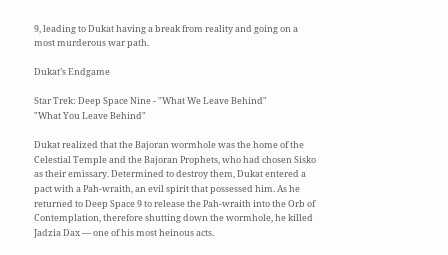9, leading to Dukat having a break from reality and going on a most murderous war path.

Dukat’s Endgame

Star Trek: Deep Space Nine - "What We Leave Behind"
"What You Leave Behind"

Dukat realized that the Bajoran wormhole was the home of the Celestial Temple and the Bajoran Prophets, who had chosen Sisko as their emissary. Determined to destroy them, Dukat entered a pact with a Pah-wraith, an evil spirit that possessed him. As he returned to Deep Space 9 to release the Pah-wraith into the Orb of Contemplation, therefore shutting down the wormhole, he killed Jadzia Dax — one of his most heinous acts.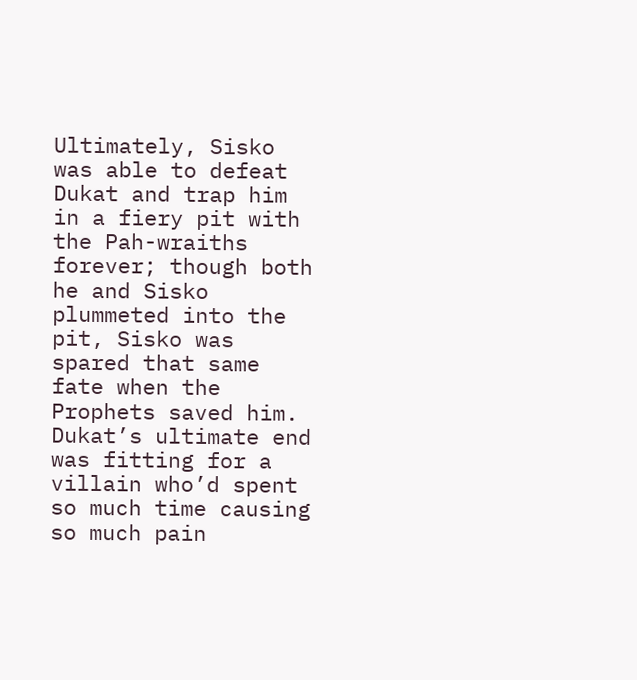Ultimately, Sisko was able to defeat Dukat and trap him in a fiery pit with the Pah-wraiths forever; though both he and Sisko plummeted into the pit, Sisko was spared that same fate when the Prophets saved him. Dukat’s ultimate end was fitting for a villain who’d spent so much time causing so much pain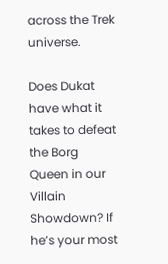across the Trek universe.

Does Dukat have what it takes to defeat the Borg Queen in our Villain Showdown? If he’s your most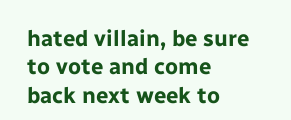hated villain, be sure to vote and come back next week to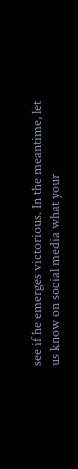see if he emerges victorious. In the meantime, let us know on social media what your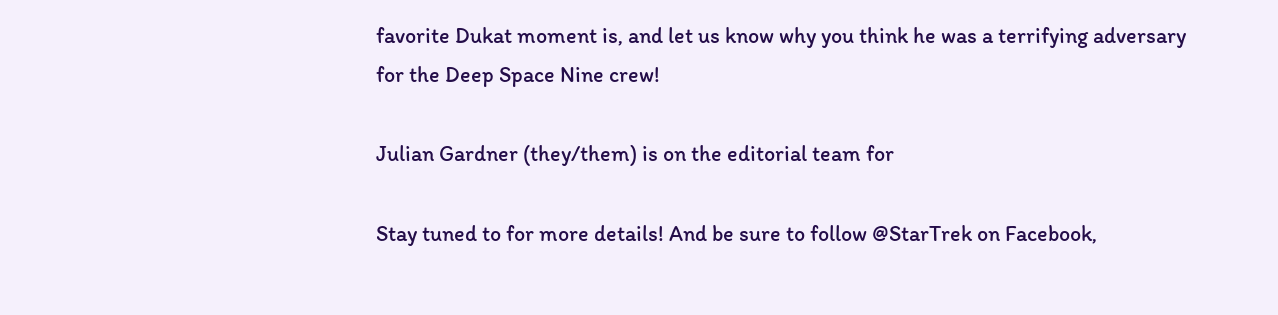favorite Dukat moment is, and let us know why you think he was a terrifying adversary for the Deep Space Nine crew!

Julian Gardner (they/them) is on the editorial team for

Stay tuned to for more details! And be sure to follow @StarTrek on Facebook,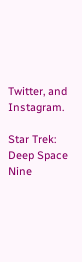Twitter, and Instagram.

Star Trek: Deep Space Nine